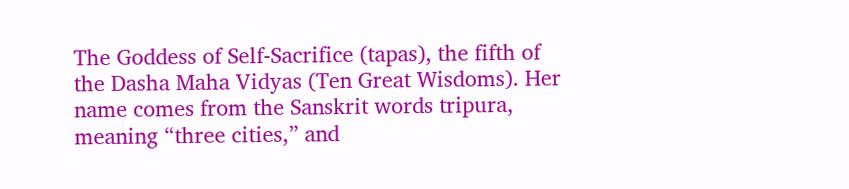The Goddess of Self-Sacrifice (tapas), the fifth of the Dasha Maha Vidyas (Ten Great Wisdoms). Her name comes from the Sanskrit words tripura, meaning “three cities,” and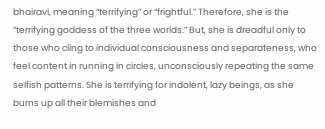bhairavi, meaning “terrifying” or “frightful.” Therefore, she is the “terrifying goddess of the three worlds.” But, she is dreadful only to those who cling to individual consciousness and separateness, who feel content in running in circles, unconsciously repeating the same selfish patterns. She is terrifying for indolent, lazy beings, as she burns up all their blemishes and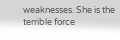weaknesses. She is the terrible force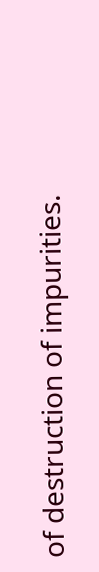of destruction of impurities.